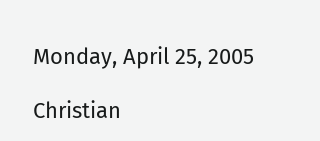Monday, April 25, 2005

Christian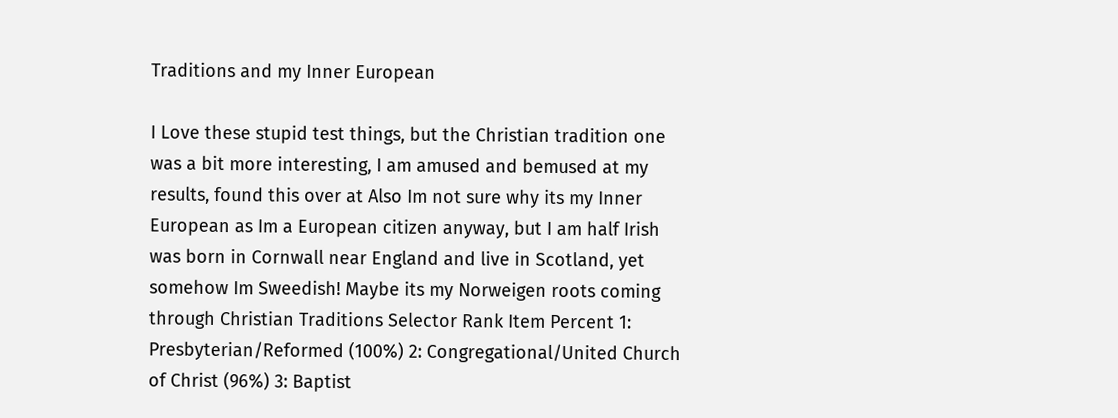Traditions and my Inner European

I Love these stupid test things, but the Christian tradition one was a bit more interesting, I am amused and bemused at my results, found this over at Also Im not sure why its my Inner European as Im a European citizen anyway, but I am half Irish was born in Cornwall near England and live in Scotland, yet somehow Im Sweedish! Maybe its my Norweigen roots coming through Christian Traditions Selector Rank Item Percent 1: Presbyterian/Reformed (100%) 2: Congregational/United Church of Christ (96%) 3: Baptist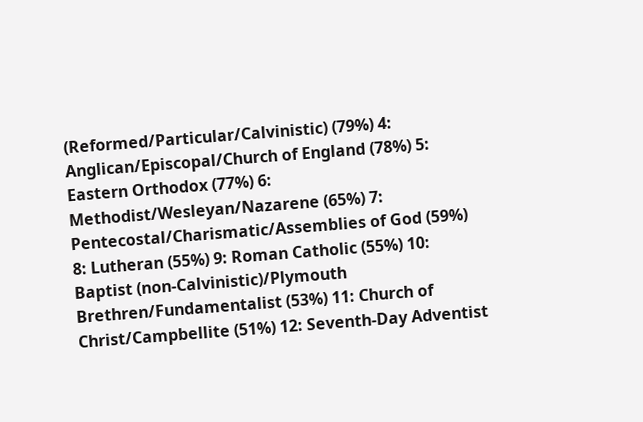(Reformed/Particular/Calvinistic) (79%) 4: Anglican/Episcopal/Church of England (78%) 5: Eastern Orthodox (77%) 6: Methodist/Wesleyan/Nazarene (65%) 7: Pentecostal/Charismatic/Assemblies of God (59%) 8: Lutheran (55%) 9: Roman Catholic (55%) 10: Baptist (non-Calvinistic)/Plymouth Brethren/Fundamentalist (53%) 11: Church of Christ/Campbellite (51%) 12: Seventh-Day Adventist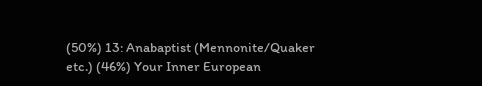(50%) 13: Anabaptist (Mennonite/Quaker etc.) (46%) Your Inner European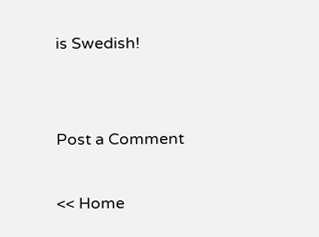is Swedish!


Post a Comment

<< Home